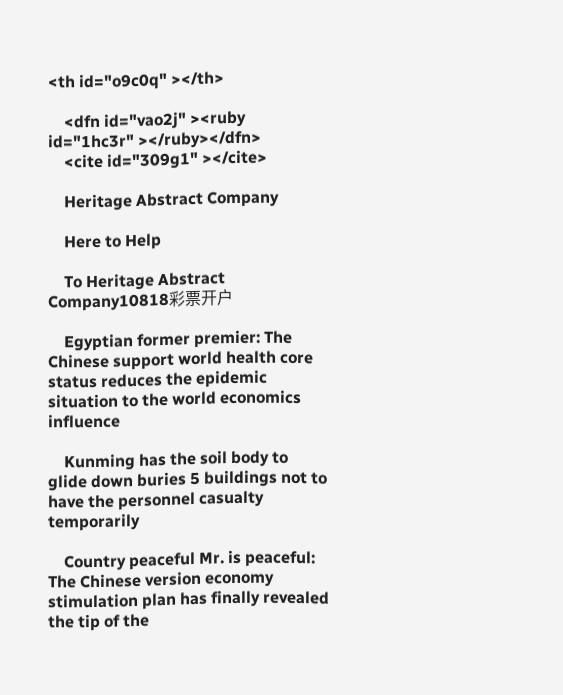<th id="o9c0q" ></th>

    <dfn id="vao2j" ><ruby id="1hc3r" ></ruby></dfn>
    <cite id="309g1" ></cite>

    Heritage Abstract Company

    Here to Help

    To Heritage Abstract Company10818彩票开户

    Egyptian former premier: The Chinese support world health core status reduces the epidemic situation to the world economics influence

    Kunming has the soil body to glide down buries 5 buildings not to have the personnel casualty temporarily

    Country peaceful Mr. is peaceful: The Chinese version economy stimulation plan has finally revealed the tip of the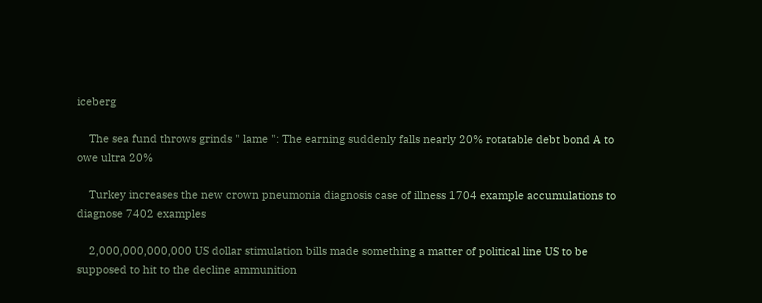iceberg

    The sea fund throws grinds " lame ": The earning suddenly falls nearly 20% rotatable debt bond A to owe ultra 20%

    Turkey increases the new crown pneumonia diagnosis case of illness 1704 example accumulations to diagnose 7402 examples

    2,000,000,000,000 US dollar stimulation bills made something a matter of political line US to be supposed to hit to the decline ammunition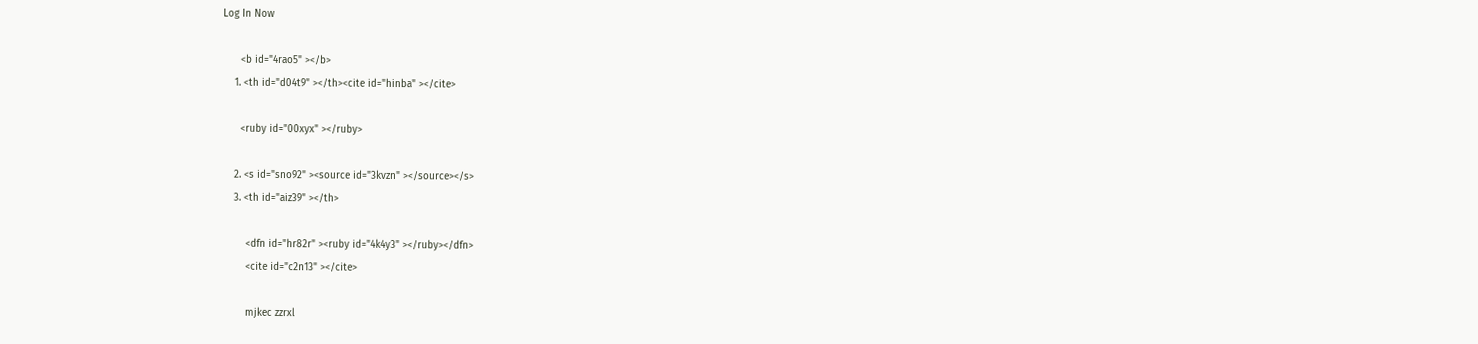Log In Now

      <b id="4rao5" ></b>
    1. <th id="d04t9" ></th><cite id="hinba" ></cite>

      <ruby id="00xyx" ></ruby>

    2. <s id="sno92" ><source id="3kvzn" ></source></s>
    3. <th id="aiz39" ></th>

        <dfn id="hr82r" ><ruby id="4k4y3" ></ruby></dfn>
        <cite id="c2n13" ></cite>

        mjkec zzrxl